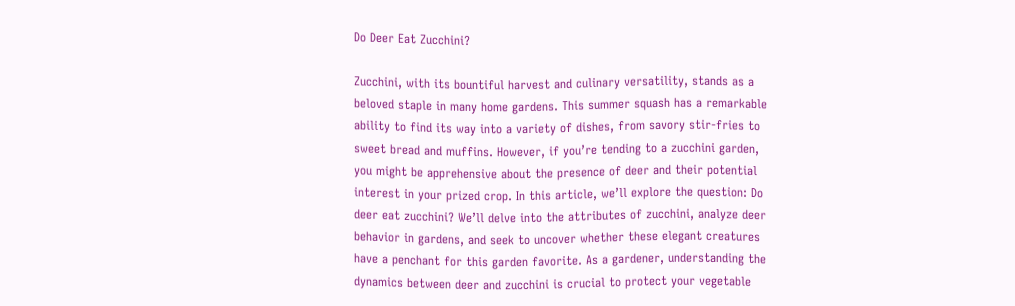Do Deer Eat Zucchini?

Zucchini, with its bountiful harvest and culinary versatility, stands as a beloved staple in many home gardens. This summer squash has a remarkable ability to find its way into a variety of dishes, from savory stir-fries to sweet bread and muffins. However, if you’re tending to a zucchini garden, you might be apprehensive about the presence of deer and their potential interest in your prized crop. In this article, we’ll explore the question: Do deer eat zucchini? We’ll delve into the attributes of zucchini, analyze deer behavior in gardens, and seek to uncover whether these elegant creatures have a penchant for this garden favorite. As a gardener, understanding the dynamics between deer and zucchini is crucial to protect your vegetable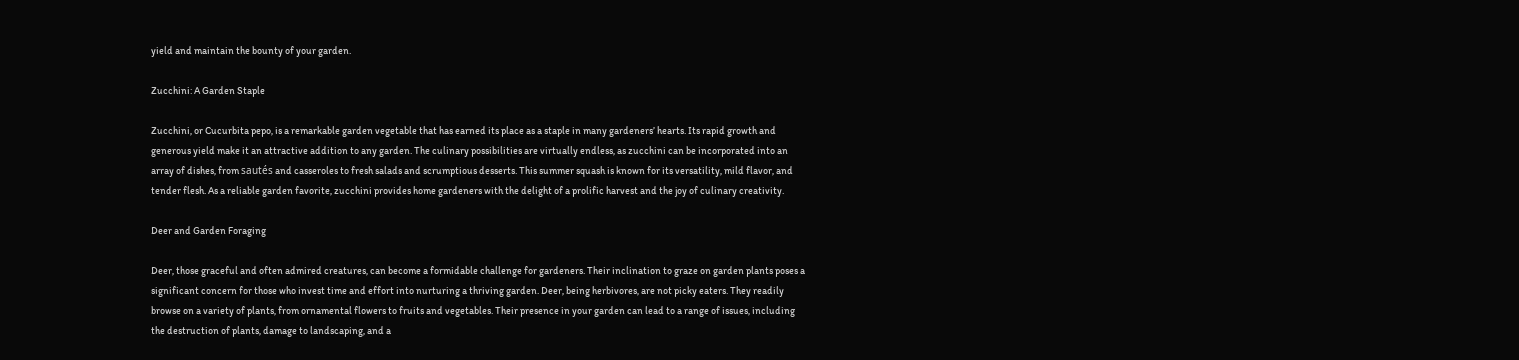yield and maintain the bounty of your garden.

Zucchini: A Garden Staple

Zucchini, or Cucurbita pepo, is a remarkable garden vegetable that has earned its place as a staple in many gardeners’ hearts. Its rapid growth and generous yield make it an attractive addition to any garden. The culinary possibilities are virtually endless, as zucchini can be incorporated into an array of dishes, from sautés and casseroles to fresh salads and scrumptious desserts. This summer squash is known for its versatility, mild flavor, and tender flesh. As a reliable garden favorite, zucchini provides home gardeners with the delight of a prolific harvest and the joy of culinary creativity.

Deer and Garden Foraging

Deer, those graceful and often admired creatures, can become a formidable challenge for gardeners. Their inclination to graze on garden plants poses a significant concern for those who invest time and effort into nurturing a thriving garden. Deer, being herbivores, are not picky eaters. They readily browse on a variety of plants, from ornamental flowers to fruits and vegetables. Their presence in your garden can lead to a range of issues, including the destruction of plants, damage to landscaping, and a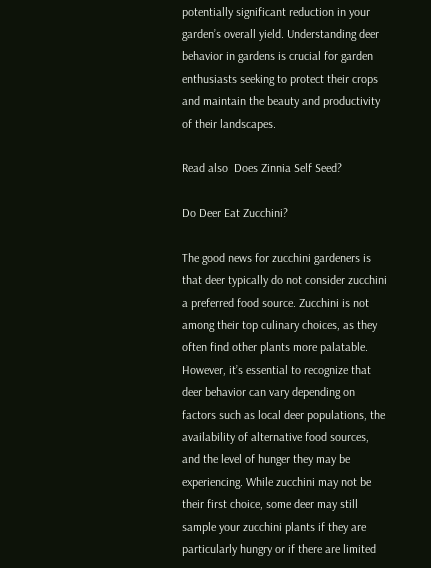potentially significant reduction in your garden’s overall yield. Understanding deer behavior in gardens is crucial for garden enthusiasts seeking to protect their crops and maintain the beauty and productivity of their landscapes.

Read also  Does Zinnia Self Seed?

Do Deer Eat Zucchini?

The good news for zucchini gardeners is that deer typically do not consider zucchini a preferred food source. Zucchini is not among their top culinary choices, as they often find other plants more palatable. However, it’s essential to recognize that deer behavior can vary depending on factors such as local deer populations, the availability of alternative food sources, and the level of hunger they may be experiencing. While zucchini may not be their first choice, some deer may still sample your zucchini plants if they are particularly hungry or if there are limited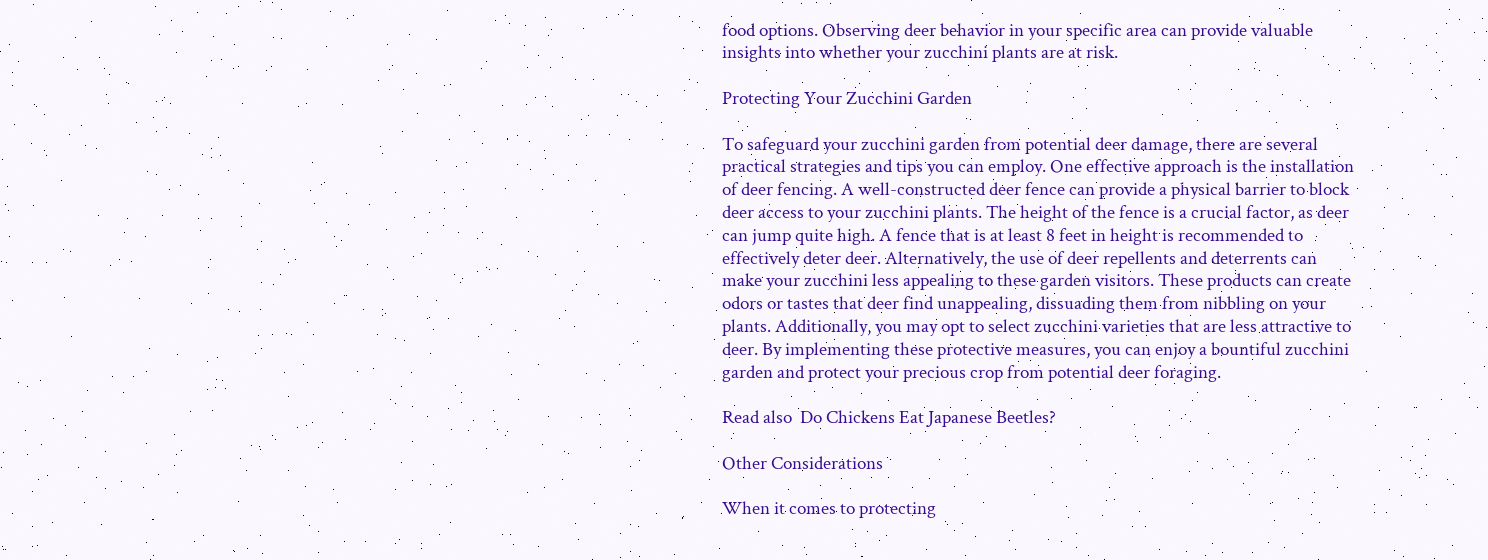food options. Observing deer behavior in your specific area can provide valuable insights into whether your zucchini plants are at risk.

Protecting Your Zucchini Garden

To safeguard your zucchini garden from potential deer damage, there are several practical strategies and tips you can employ. One effective approach is the installation of deer fencing. A well-constructed deer fence can provide a physical barrier to block deer access to your zucchini plants. The height of the fence is a crucial factor, as deer can jump quite high. A fence that is at least 8 feet in height is recommended to effectively deter deer. Alternatively, the use of deer repellents and deterrents can make your zucchini less appealing to these garden visitors. These products can create odors or tastes that deer find unappealing, dissuading them from nibbling on your plants. Additionally, you may opt to select zucchini varieties that are less attractive to deer. By implementing these protective measures, you can enjoy a bountiful zucchini garden and protect your precious crop from potential deer foraging.

Read also  Do Chickens Eat Japanese Beetles?

Other Considerations

When it comes to protecting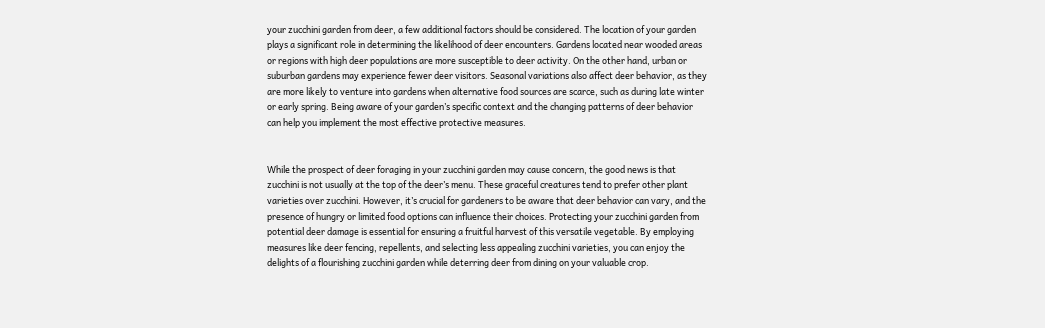your zucchini garden from deer, a few additional factors should be considered. The location of your garden plays a significant role in determining the likelihood of deer encounters. Gardens located near wooded areas or regions with high deer populations are more susceptible to deer activity. On the other hand, urban or suburban gardens may experience fewer deer visitors. Seasonal variations also affect deer behavior, as they are more likely to venture into gardens when alternative food sources are scarce, such as during late winter or early spring. Being aware of your garden’s specific context and the changing patterns of deer behavior can help you implement the most effective protective measures.


While the prospect of deer foraging in your zucchini garden may cause concern, the good news is that zucchini is not usually at the top of the deer’s menu. These graceful creatures tend to prefer other plant varieties over zucchini. However, it’s crucial for gardeners to be aware that deer behavior can vary, and the presence of hungry or limited food options can influence their choices. Protecting your zucchini garden from potential deer damage is essential for ensuring a fruitful harvest of this versatile vegetable. By employing measures like deer fencing, repellents, and selecting less appealing zucchini varieties, you can enjoy the delights of a flourishing zucchini garden while deterring deer from dining on your valuable crop.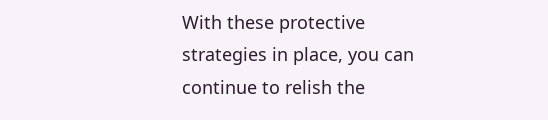With these protective strategies in place, you can continue to relish the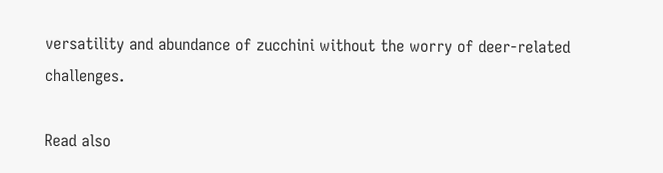versatility and abundance of zucchini without the worry of deer-related challenges.

Read also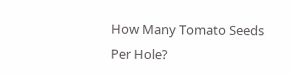How Many Tomato Seeds Per Hole?